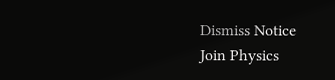Dismiss Notice
Join Physics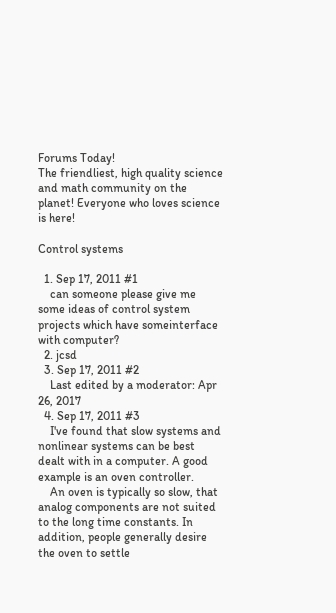Forums Today!
The friendliest, high quality science and math community on the planet! Everyone who loves science is here!

Control systems

  1. Sep 17, 2011 #1
    can someone please give me some ideas of control system projects which have someinterface with computer?
  2. jcsd
  3. Sep 17, 2011 #2
    Last edited by a moderator: Apr 26, 2017
  4. Sep 17, 2011 #3
    I've found that slow systems and nonlinear systems can be best dealt with in a computer. A good example is an oven controller.
    An oven is typically so slow, that analog components are not suited to the long time constants. In addition, people generally desire the oven to settle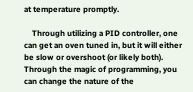at temperature promptly.

    Through utilizing a PID controller, one can get an oven tuned in, but it will either be slow or overshoot (or likely both). Through the magic of programming, you can change the nature of the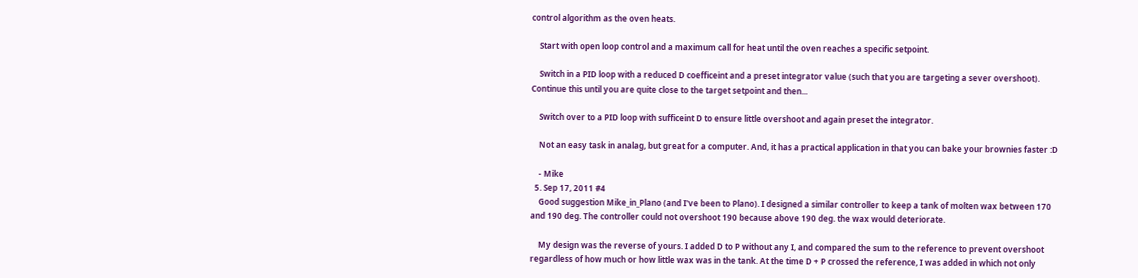control algorithm as the oven heats.

    Start with open loop control and a maximum call for heat until the oven reaches a specific setpoint.

    Switch in a PID loop with a reduced D coefficeint and a preset integrator value (such that you are targeting a sever overshoot). Continue this until you are quite close to the target setpoint and then...

    Switch over to a PID loop with sufficeint D to ensure little overshoot and again preset the integrator.

    Not an easy task in analag, but great for a computer. And, it has a practical application in that you can bake your brownies faster :D

    - Mike
  5. Sep 17, 2011 #4
    Good suggestion Mike_in_Plano (and I've been to Plano). I designed a similar controller to keep a tank of molten wax between 170 and 190 deg. The controller could not overshoot 190 because above 190 deg. the wax would deteriorate.

    My design was the reverse of yours. I added D to P without any I, and compared the sum to the reference to prevent overshoot regardless of how much or how little wax was in the tank. At the time D + P crossed the reference, I was added in which not only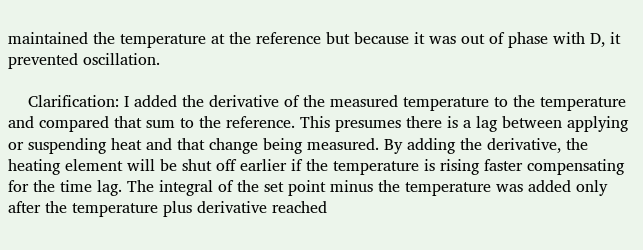maintained the temperature at the reference but because it was out of phase with D, it prevented oscillation.

    Clarification: I added the derivative of the measured temperature to the temperature and compared that sum to the reference. This presumes there is a lag between applying or suspending heat and that change being measured. By adding the derivative, the heating element will be shut off earlier if the temperature is rising faster compensating for the time lag. The integral of the set point minus the temperature was added only after the temperature plus derivative reached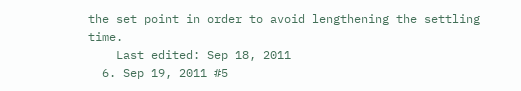the set point in order to avoid lengthening the settling time.
    Last edited: Sep 18, 2011
  6. Sep 19, 2011 #5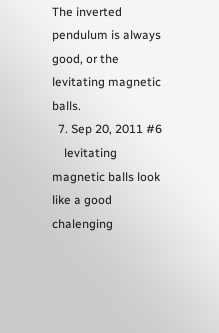The inverted pendulum is always good, or the levitating magnetic balls.
  7. Sep 20, 2011 #6
    levitating magnetic balls look like a good chalenging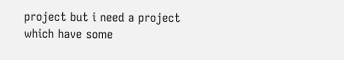project but i need a project which have some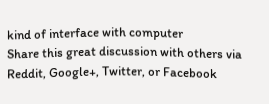kind of interface with computer
Share this great discussion with others via Reddit, Google+, Twitter, or Facebook